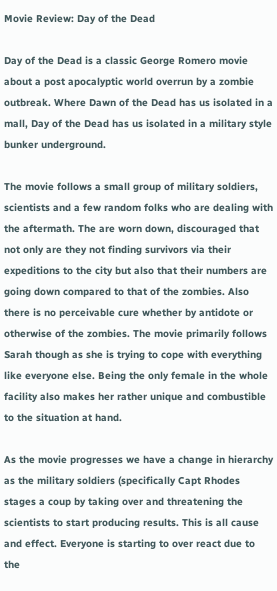Movie Review: Day of the Dead

Day of the Dead is a classic George Romero movie about a post apocalyptic world overrun by a zombie outbreak. Where Dawn of the Dead has us isolated in a mall, Day of the Dead has us isolated in a military style bunker underground.

The movie follows a small group of military soldiers, scientists and a few random folks who are dealing with the aftermath. The are worn down, discouraged that not only are they not finding survivors via their expeditions to the city but also that their numbers are going down compared to that of the zombies. Also there is no perceivable cure whether by antidote or otherwise of the zombies. The movie primarily follows Sarah though as she is trying to cope with everything like everyone else. Being the only female in the whole facility also makes her rather unique and combustible to the situation at hand.

As the movie progresses we have a change in hierarchy as the military soldiers (specifically Capt Rhodes stages a coup by taking over and threatening the scientists to start producing results. This is all cause and effect. Everyone is starting to over react due to the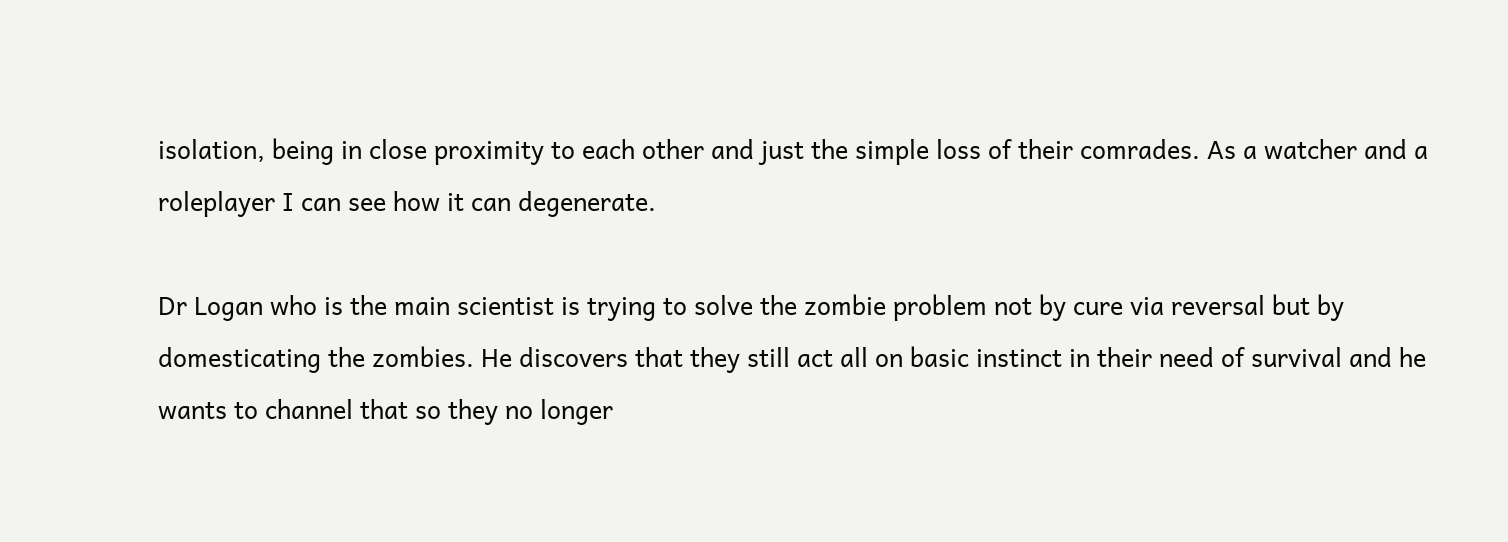isolation, being in close proximity to each other and just the simple loss of their comrades. As a watcher and a roleplayer I can see how it can degenerate.

Dr Logan who is the main scientist is trying to solve the zombie problem not by cure via reversal but by domesticating the zombies. He discovers that they still act all on basic instinct in their need of survival and he wants to channel that so they no longer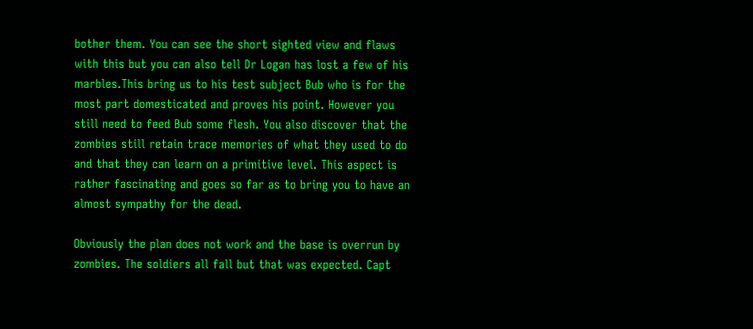bother them. You can see the short sighted view and flaws with this but you can also tell Dr Logan has lost a few of his marbles.This bring us to his test subject Bub who is for the most part domesticated and proves his point. However you still need to feed Bub some flesh. You also discover that the zombies still retain trace memories of what they used to do and that they can learn on a primitive level. This aspect is rather fascinating and goes so far as to bring you to have an almost sympathy for the dead.

Obviously the plan does not work and the base is overrun by zombies. The soldiers all fall but that was expected. Capt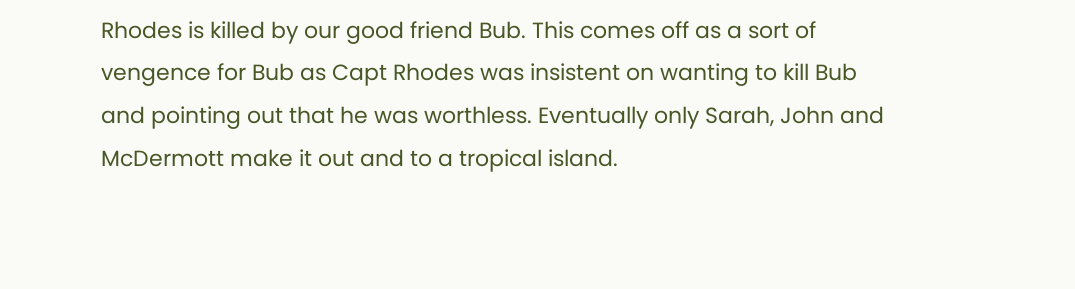Rhodes is killed by our good friend Bub. This comes off as a sort of vengence for Bub as Capt Rhodes was insistent on wanting to kill Bub and pointing out that he was worthless. Eventually only Sarah, John and McDermott make it out and to a tropical island.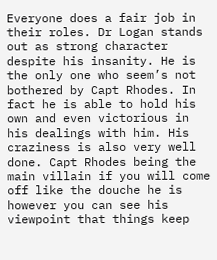Everyone does a fair job in their roles. Dr Logan stands out as strong character despite his insanity. He is the only one who seem’s not bothered by Capt Rhodes. In fact he is able to hold his own and even victorious in his dealings with him. His craziness is also very well done. Capt Rhodes being the main villain if you will come off like the douche he is however you can see his viewpoint that things keep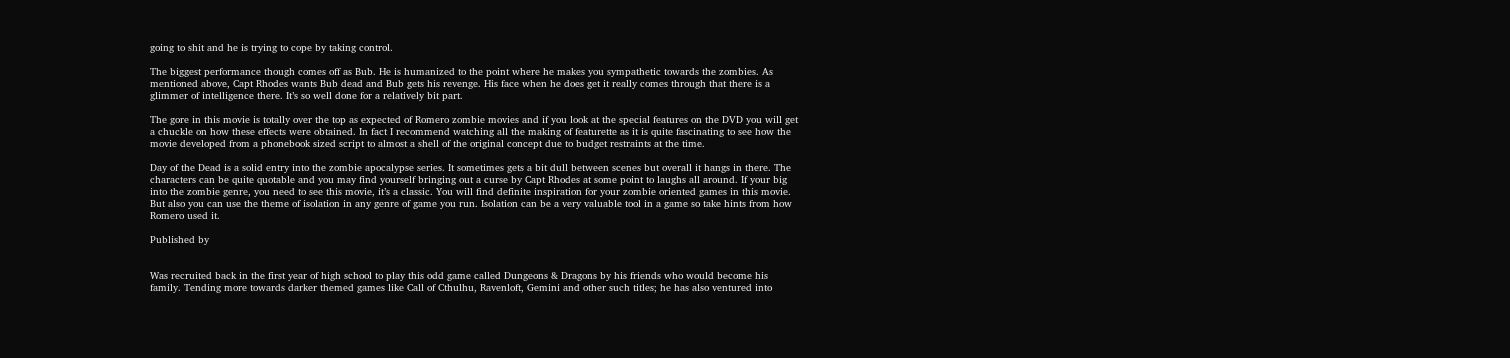going to shit and he is trying to cope by taking control.

The biggest performance though comes off as Bub. He is humanized to the point where he makes you sympathetic towards the zombies. As mentioned above, Capt Rhodes wants Bub dead and Bub gets his revenge. His face when he does get it really comes through that there is a glimmer of intelligence there. It’s so well done for a relatively bit part.

The gore in this movie is totally over the top as expected of Romero zombie movies and if you look at the special features on the DVD you will get a chuckle on how these effects were obtained. In fact I recommend watching all the making of featurette as it is quite fascinating to see how the movie developed from a phonebook sized script to almost a shell of the original concept due to budget restraints at the time.

Day of the Dead is a solid entry into the zombie apocalypse series. It sometimes gets a bit dull between scenes but overall it hangs in there. The characters can be quite quotable and you may find yourself bringing out a curse by Capt Rhodes at some point to laughs all around. If your big into the zombie genre, you need to see this movie, it’s a classic. You will find definite inspiration for your zombie oriented games in this movie. But also you can use the theme of isolation in any genre of game you run. Isolation can be a very valuable tool in a game so take hints from how Romero used it.

Published by


Was recruited back in the first year of high school to play this odd game called Dungeons & Dragons by his friends who would become his family. Tending more towards darker themed games like Call of Cthulhu, Ravenloft, Gemini and other such titles; he has also ventured into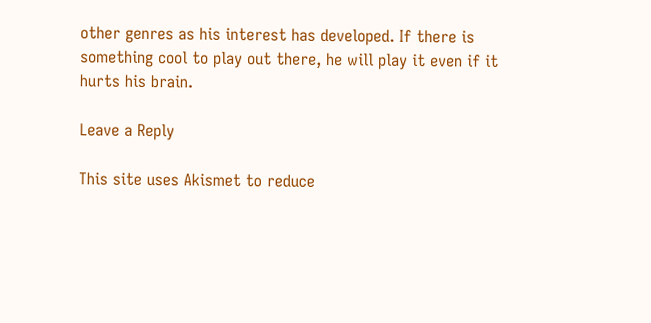other genres as his interest has developed. If there is something cool to play out there, he will play it even if it hurts his brain.

Leave a Reply

This site uses Akismet to reduce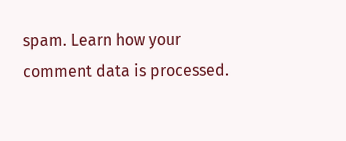spam. Learn how your comment data is processed.